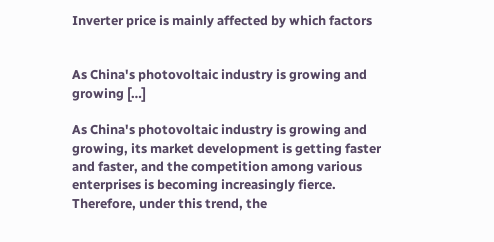Inverter price is mainly affected by which factors


As China's photovoltaic industry is growing and growing […]

As China's photovoltaic industry is growing and growing, its market development is getting faster and faster, and the competition among various enterprises is becoming increasingly fierce. Therefore, under this trend, the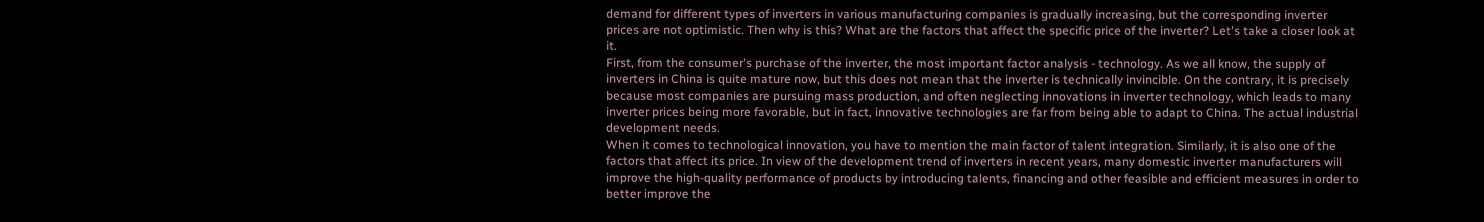demand for different types of inverters in various manufacturing companies is gradually increasing, but the corresponding inverter prices are not optimistic. Then why is this? What are the factors that affect the specific price of the inverter? Let's take a closer look at it.
First, from the consumer's purchase of the inverter, the most important factor analysis - technology. As we all know, the supply of inverters in China is quite mature now, but this does not mean that the inverter is technically invincible. On the contrary, it is precisely because most companies are pursuing mass production, and often neglecting innovations in inverter technology, which leads to many inverter prices being more favorable, but in fact, innovative technologies are far from being able to adapt to China. The actual industrial development needs.
When it comes to technological innovation, you have to mention the main factor of talent integration. Similarly, it is also one of the factors that affect its price. In view of the development trend of inverters in recent years, many domestic inverter manufacturers will improve the high-quality performance of products by introducing talents, financing and other feasible and efficient measures in order to better improve the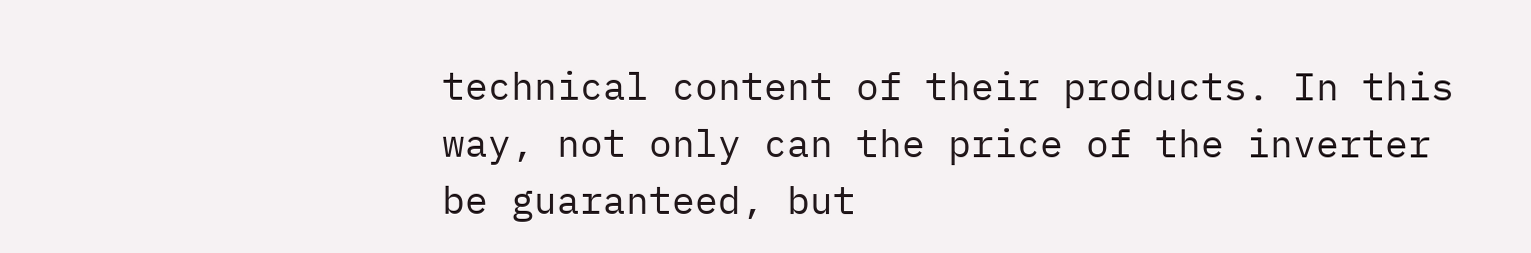technical content of their products. In this way, not only can the price of the inverter be guaranteed, but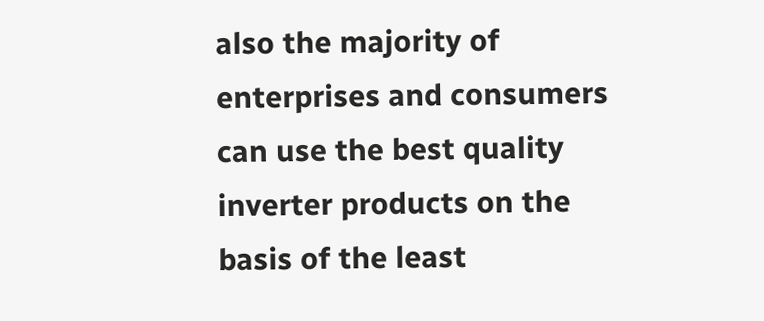also the majority of enterprises and consumers can use the best quality inverter products on the basis of the least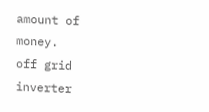amount of money.
off grid inverter